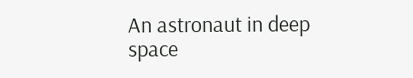An astronaut in deep space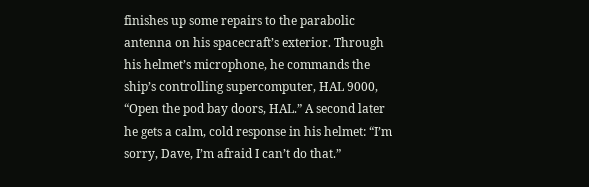finishes up some repairs to the parabolic antenna on his spacecraft’s exterior. Through his helmet’s microphone, he commands the ship’s controlling supercomputer, HAL 9000, “Open the pod bay doors, HAL.” A second later he gets a calm, cold response in his helmet: “I’m sorry, Dave, I’m afraid I can’t do that.”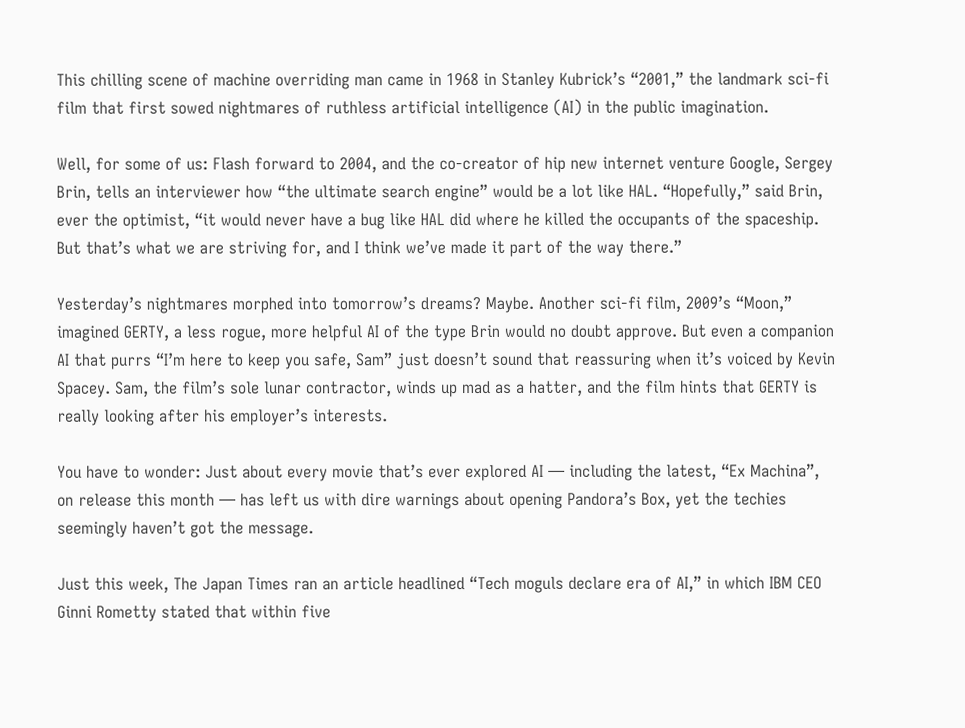This chilling scene of machine overriding man came in 1968 in Stanley Kubrick’s “2001,” the landmark sci-fi film that first sowed nightmares of ruthless artificial intelligence (AI) in the public imagination.

Well, for some of us: Flash forward to 2004, and the co-creator of hip new internet venture Google, Sergey Brin, tells an interviewer how “the ultimate search engine” would be a lot like HAL. “Hopefully,” said Brin, ever the optimist, “it would never have a bug like HAL did where he killed the occupants of the spaceship. But that’s what we are striving for, and I think we’ve made it part of the way there.”

Yesterday’s nightmares morphed into tomorrow’s dreams? Maybe. Another sci-fi film, 2009’s “Moon,” imagined GERTY, a less rogue, more helpful AI of the type Brin would no doubt approve. But even a companion AI that purrs “I’m here to keep you safe, Sam” just doesn’t sound that reassuring when it’s voiced by Kevin Spacey. Sam, the film’s sole lunar contractor, winds up mad as a hatter, and the film hints that GERTY is really looking after his employer’s interests.

You have to wonder: Just about every movie that’s ever explored AI — including the latest, “Ex Machina”, on release this month — has left us with dire warnings about opening Pandora’s Box, yet the techies seemingly haven’t got the message.

Just this week, The Japan Times ran an article headlined “Tech moguls declare era of AI,” in which IBM CEO Ginni Rometty stated that within five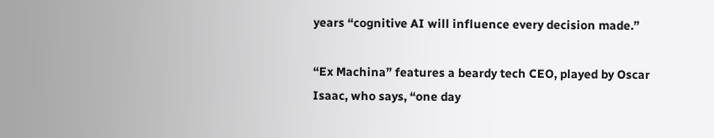years “cognitive AI will influence every decision made.”

“Ex Machina” features a beardy tech CEO, played by Oscar Isaac, who says, “one day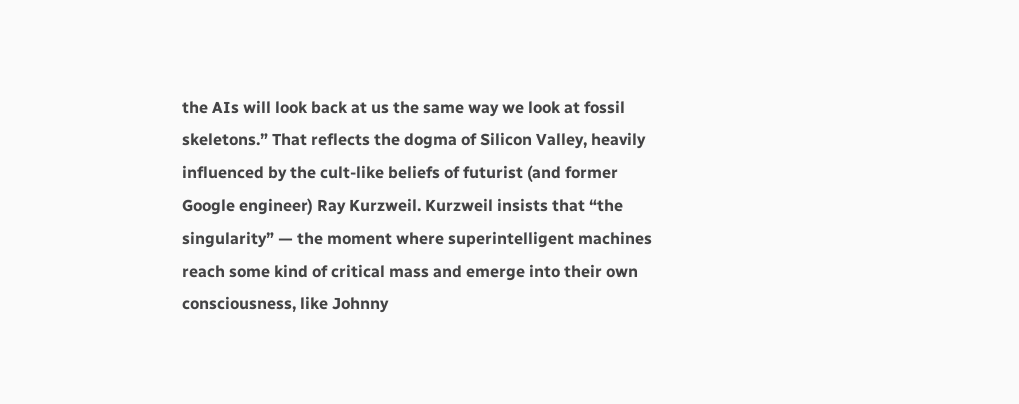the AIs will look back at us the same way we look at fossil skeletons.” That reflects the dogma of Silicon Valley, heavily influenced by the cult-like beliefs of futurist (and former Google engineer) Ray Kurzweil. Kurzweil insists that “the singularity” — the moment where superintelligent machines reach some kind of critical mass and emerge into their own consciousness, like Johnny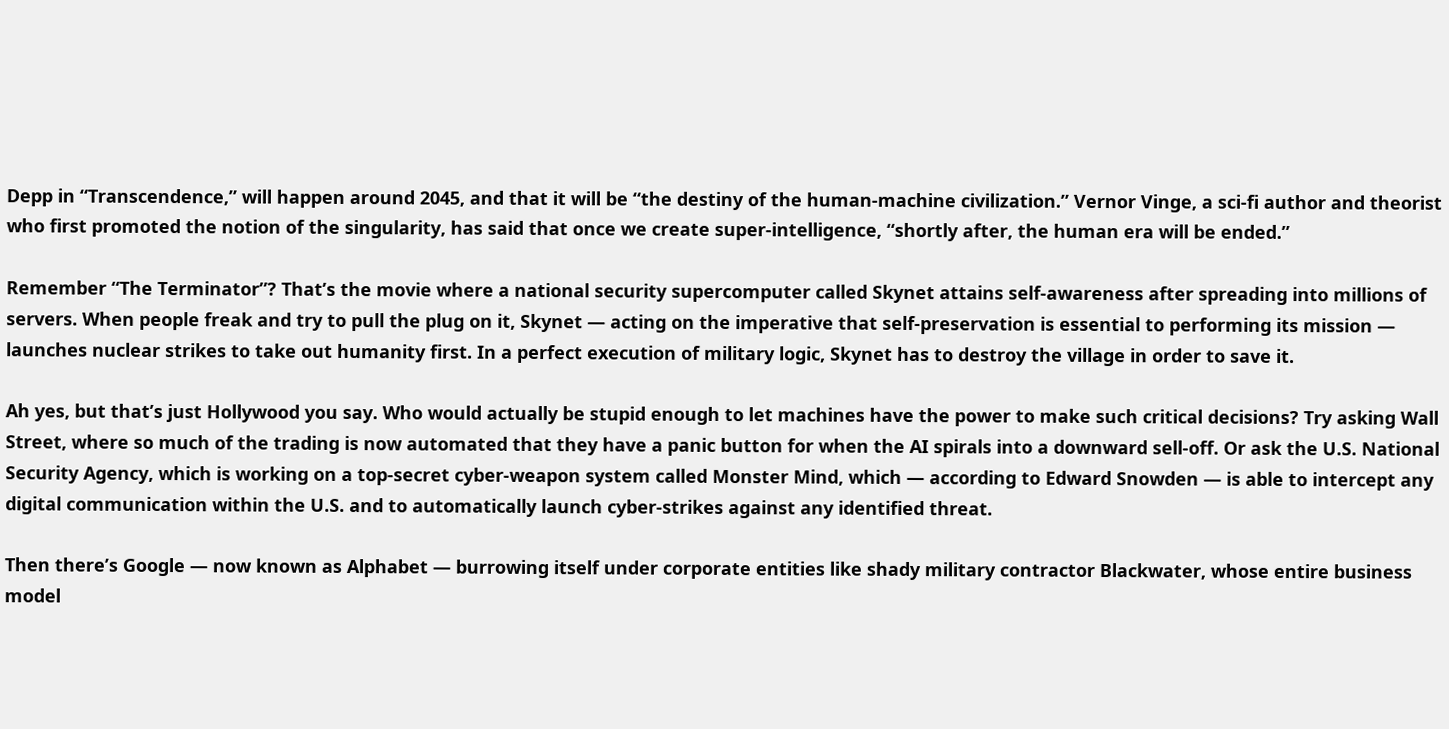Depp in “Transcendence,” will happen around 2045, and that it will be “the destiny of the human-machine civilization.” Vernor Vinge, a sci-fi author and theorist who first promoted the notion of the singularity, has said that once we create super-intelligence, “shortly after, the human era will be ended.”

Remember “The Terminator”? That’s the movie where a national security supercomputer called Skynet attains self-awareness after spreading into millions of servers. When people freak and try to pull the plug on it, Skynet — acting on the imperative that self-preservation is essential to performing its mission — launches nuclear strikes to take out humanity first. In a perfect execution of military logic, Skynet has to destroy the village in order to save it.

Ah yes, but that’s just Hollywood you say. Who would actually be stupid enough to let machines have the power to make such critical decisions? Try asking Wall Street, where so much of the trading is now automated that they have a panic button for when the AI spirals into a downward sell-off. Or ask the U.S. National Security Agency, which is working on a top-secret cyber-weapon system called Monster Mind, which — according to Edward Snowden — is able to intercept any digital communication within the U.S. and to automatically launch cyber-strikes against any identified threat.

Then there’s Google — now known as Alphabet — burrowing itself under corporate entities like shady military contractor Blackwater, whose entire business model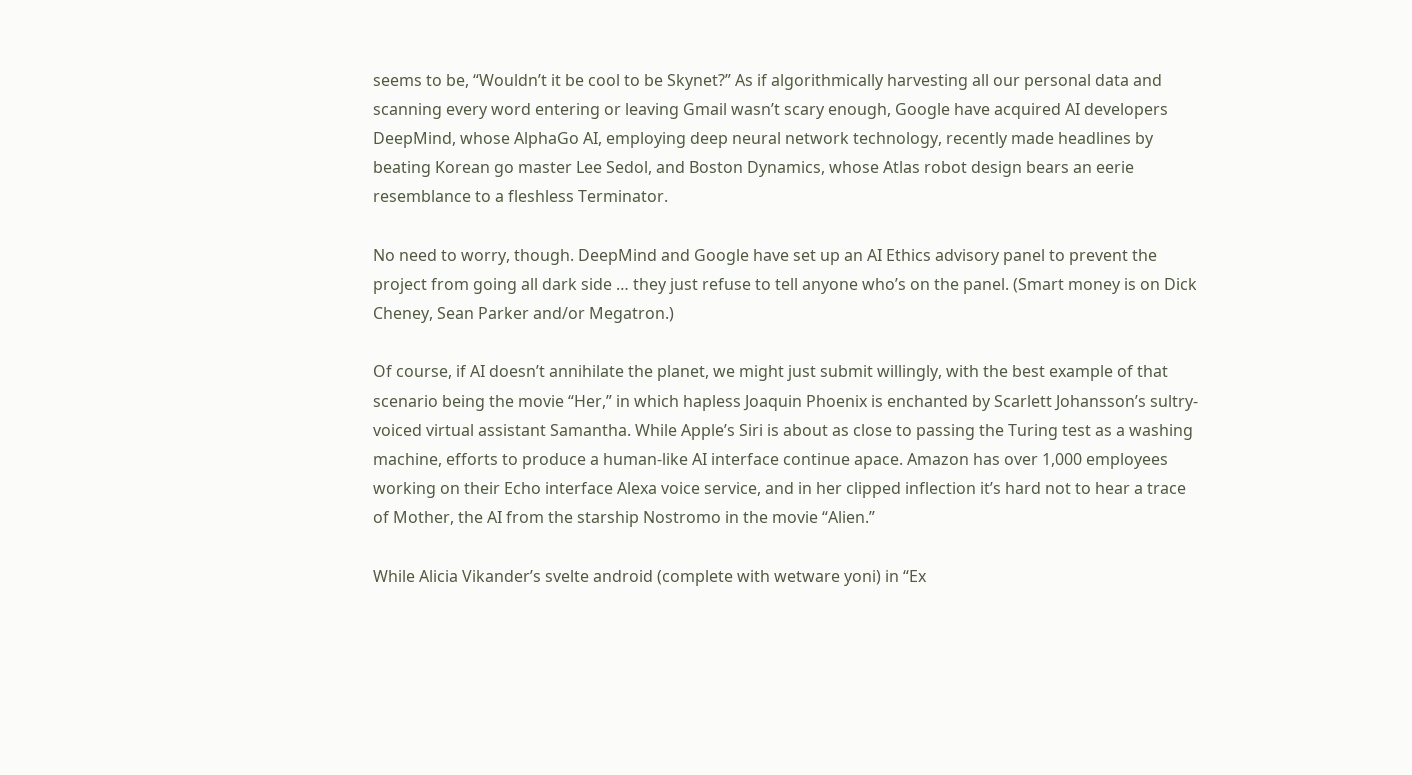seems to be, “Wouldn’t it be cool to be Skynet?” As if algorithmically harvesting all our personal data and scanning every word entering or leaving Gmail wasn’t scary enough, Google have acquired AI developers DeepMind, whose AlphaGo AI, employing deep neural network technology, recently made headlines by beating Korean go master Lee Sedol, and Boston Dynamics, whose Atlas robot design bears an eerie resemblance to a fleshless Terminator.

No need to worry, though. DeepMind and Google have set up an AI Ethics advisory panel to prevent the project from going all dark side … they just refuse to tell anyone who’s on the panel. (Smart money is on Dick Cheney, Sean Parker and/or Megatron.)

Of course, if AI doesn’t annihilate the planet, we might just submit willingly, with the best example of that scenario being the movie “Her,” in which hapless Joaquin Phoenix is enchanted by Scarlett Johansson’s sultry-voiced virtual assistant Samantha. While Apple’s Siri is about as close to passing the Turing test as a washing machine, efforts to produce a human-like AI interface continue apace. Amazon has over 1,000 employees working on their Echo interface Alexa voice service, and in her clipped inflection it’s hard not to hear a trace of Mother, the AI from the starship Nostromo in the movie “Alien.”

While Alicia Vikander’s svelte android (complete with wetware yoni) in “Ex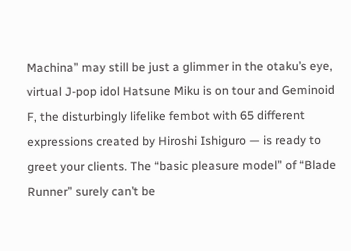Machina” may still be just a glimmer in the otaku’s eye, virtual J-pop idol Hatsune Miku is on tour and Geminoid F, the disturbingly lifelike fembot with 65 different expressions created by Hiroshi Ishiguro — is ready to greet your clients. The “basic pleasure model” of “Blade Runner” surely can’t be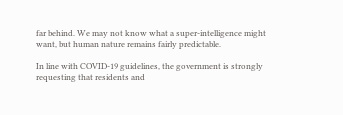far behind. We may not know what a super-intelligence might want, but human nature remains fairly predictable.

In line with COVID-19 guidelines, the government is strongly requesting that residents and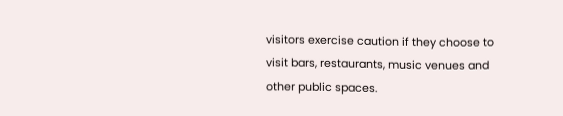visitors exercise caution if they choose to visit bars, restaurants, music venues and other public spaces.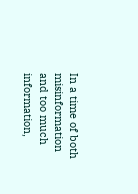In a time of both misinformation and too much information,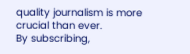quality journalism is more crucial than ever.
By subscribing,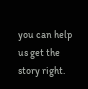you can help us get the story right.